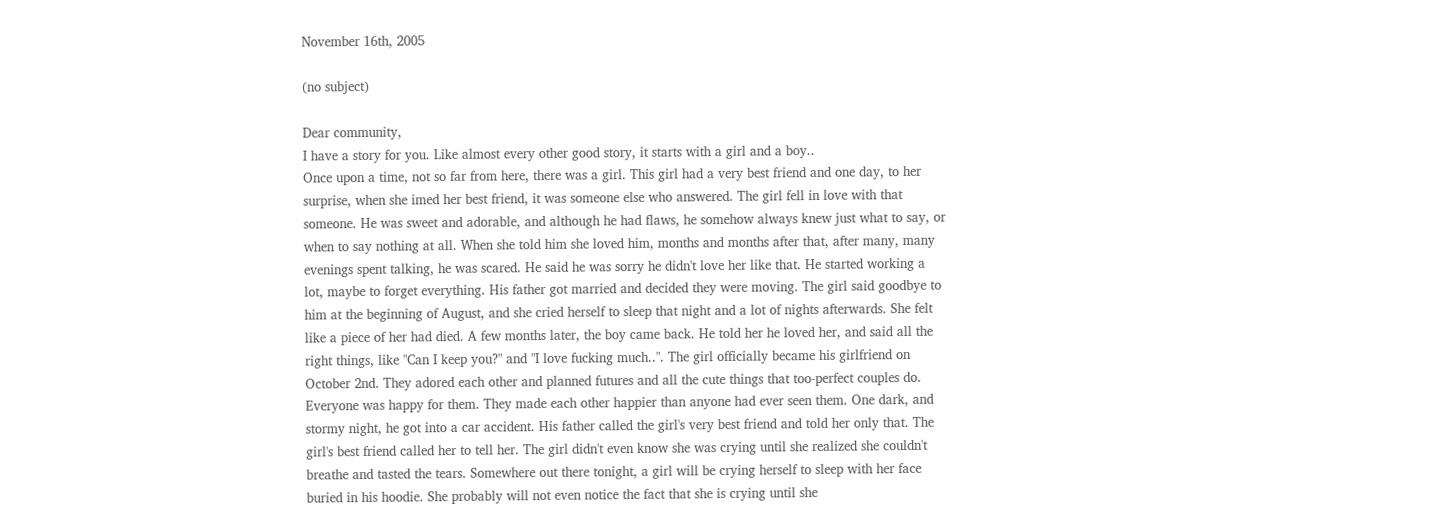November 16th, 2005

(no subject)

Dear community,
I have a story for you. Like almost every other good story, it starts with a girl and a boy..
Once upon a time, not so far from here, there was a girl. This girl had a very best friend and one day, to her surprise, when she imed her best friend, it was someone else who answered. The girl fell in love with that someone. He was sweet and adorable, and although he had flaws, he somehow always knew just what to say, or when to say nothing at all. When she told him she loved him, months and months after that, after many, many evenings spent talking, he was scared. He said he was sorry he didn't love her like that. He started working a lot, maybe to forget everything. His father got married and decided they were moving. The girl said goodbye to him at the beginning of August, and she cried herself to sleep that night and a lot of nights afterwards. She felt like a piece of her had died. A few months later, the boy came back. He told her he loved her, and said all the right things, like "Can I keep you?" and "I love fucking much..". The girl officially became his girlfriend on October 2nd. They adored each other and planned futures and all the cute things that too-perfect couples do. Everyone was happy for them. They made each other happier than anyone had ever seen them. One dark, and stormy night, he got into a car accident. His father called the girl's very best friend and told her only that. The girl's best friend called her to tell her. The girl didn't even know she was crying until she realized she couldn't breathe and tasted the tears. Somewhere out there tonight, a girl will be crying herself to sleep with her face buried in his hoodie. She probably will not even notice the fact that she is crying until she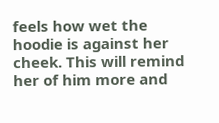feels how wet the hoodie is against her cheek. This will remind her of him more and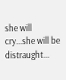she will cry...she will be distraught...